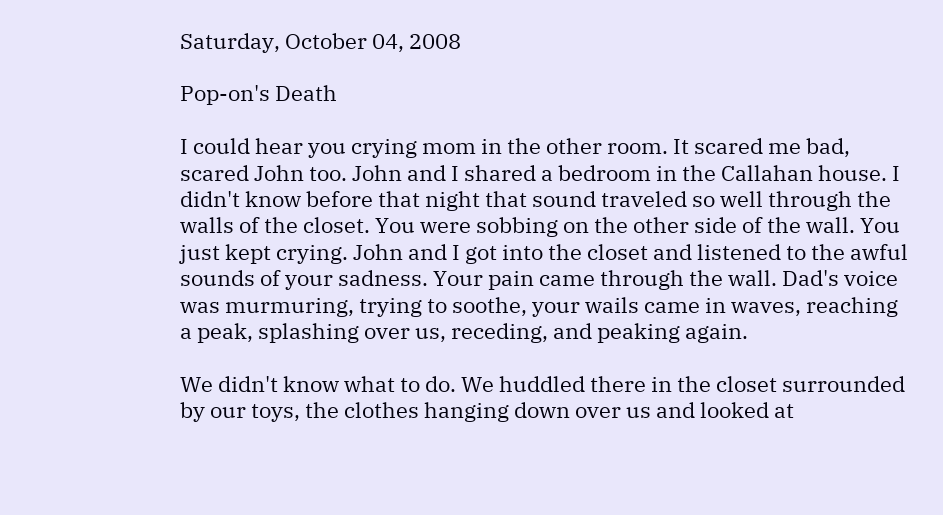Saturday, October 04, 2008

Pop-on's Death

I could hear you crying mom in the other room. It scared me bad, scared John too. John and I shared a bedroom in the Callahan house. I didn't know before that night that sound traveled so well through the walls of the closet. You were sobbing on the other side of the wall. You just kept crying. John and I got into the closet and listened to the awful sounds of your sadness. Your pain came through the wall. Dad's voice was murmuring, trying to soothe, your wails came in waves, reaching a peak, splashing over us, receding, and peaking again.

We didn't know what to do. We huddled there in the closet surrounded by our toys, the clothes hanging down over us and looked at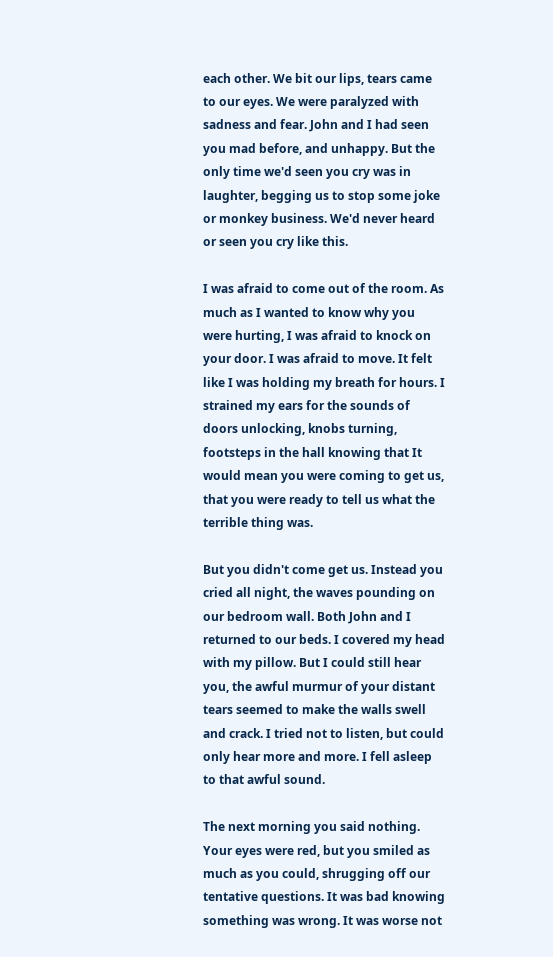each other. We bit our lips, tears came to our eyes. We were paralyzed with sadness and fear. John and I had seen you mad before, and unhappy. But the only time we'd seen you cry was in laughter, begging us to stop some joke or monkey business. We'd never heard or seen you cry like this.

I was afraid to come out of the room. As much as I wanted to know why you were hurting, I was afraid to knock on your door. I was afraid to move. It felt like I was holding my breath for hours. I strained my ears for the sounds of doors unlocking, knobs turning, footsteps in the hall knowing that It would mean you were coming to get us, that you were ready to tell us what the terrible thing was.

But you didn't come get us. Instead you cried all night, the waves pounding on our bedroom wall. Both John and I returned to our beds. I covered my head with my pillow. But I could still hear you, the awful murmur of your distant tears seemed to make the walls swell and crack. I tried not to listen, but could only hear more and more. I fell asleep to that awful sound.

The next morning you said nothing. Your eyes were red, but you smiled as much as you could, shrugging off our tentative questions. It was bad knowing something was wrong. It was worse not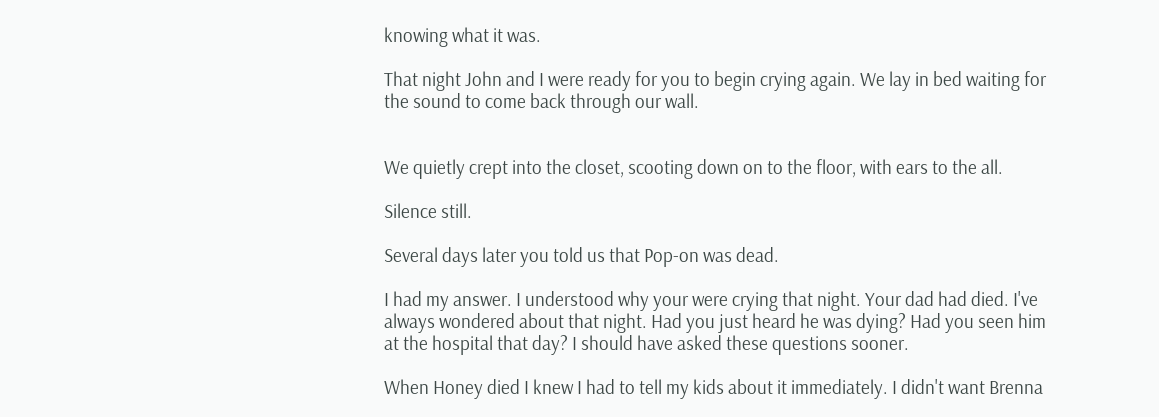knowing what it was.

That night John and I were ready for you to begin crying again. We lay in bed waiting for the sound to come back through our wall.


We quietly crept into the closet, scooting down on to the floor, with ears to the all.

Silence still.

Several days later you told us that Pop-on was dead.

I had my answer. I understood why your were crying that night. Your dad had died. I've always wondered about that night. Had you just heard he was dying? Had you seen him at the hospital that day? I should have asked these questions sooner.

When Honey died I knew I had to tell my kids about it immediately. I didn't want Brenna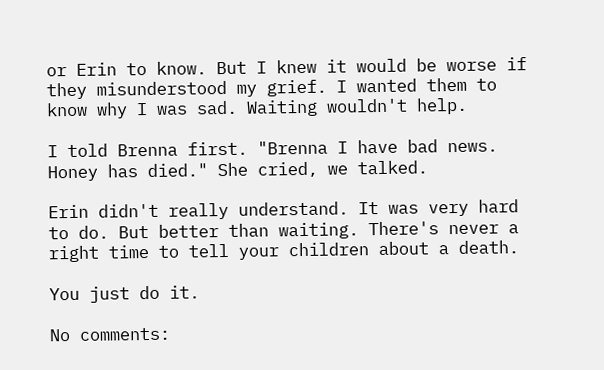or Erin to know. But I knew it would be worse if they misunderstood my grief. I wanted them to know why I was sad. Waiting wouldn't help.

I told Brenna first. "Brenna I have bad news. Honey has died." She cried, we talked.

Erin didn't really understand. It was very hard to do. But better than waiting. There's never a right time to tell your children about a death.

You just do it.

No comments: